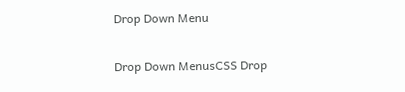Drop Down Menu

Drop Down MenusCSS Drop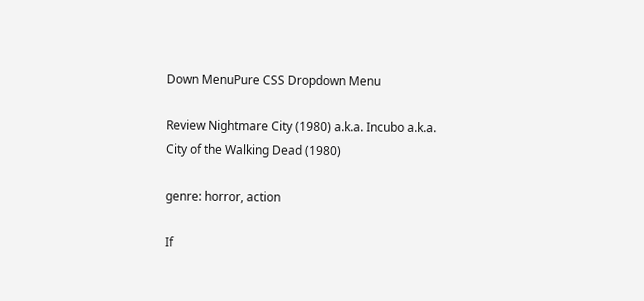Down MenuPure CSS Dropdown Menu

Review Nightmare City (1980) a.k.a. Incubo a.k.a. City of the Walking Dead (1980)

genre: horror, action

If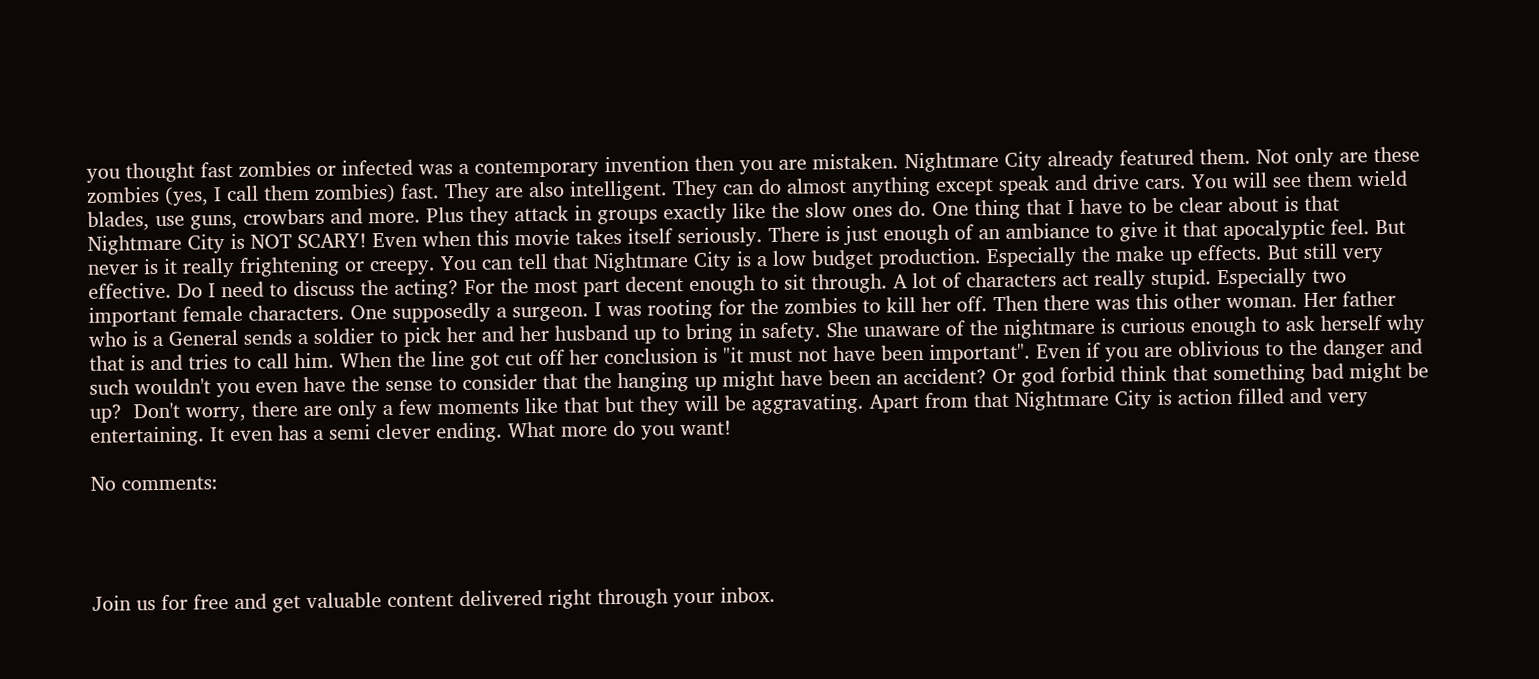you thought fast zombies or infected was a contemporary invention then you are mistaken. Nightmare City already featured them. Not only are these zombies (yes, I call them zombies) fast. They are also intelligent. They can do almost anything except speak and drive cars. You will see them wield blades, use guns, crowbars and more. Plus they attack in groups exactly like the slow ones do. One thing that I have to be clear about is that Nightmare City is NOT SCARY! Even when this movie takes itself seriously. There is just enough of an ambiance to give it that apocalyptic feel. But never is it really frightening or creepy. You can tell that Nightmare City is a low budget production. Especially the make up effects. But still very effective. Do I need to discuss the acting? For the most part decent enough to sit through. A lot of characters act really stupid. Especially two important female characters. One supposedly a surgeon. I was rooting for the zombies to kill her off. Then there was this other woman. Her father who is a General sends a soldier to pick her and her husband up to bring in safety. She unaware of the nightmare is curious enough to ask herself why that is and tries to call him. When the line got cut off her conclusion is "it must not have been important". Even if you are oblivious to the danger and such wouldn't you even have the sense to consider that the hanging up might have been an accident? Or god forbid think that something bad might be up?  Don't worry, there are only a few moments like that but they will be aggravating. Apart from that Nightmare City is action filled and very entertaining. It even has a semi clever ending. What more do you want!

No comments:




Join us for free and get valuable content delivered right through your inbox.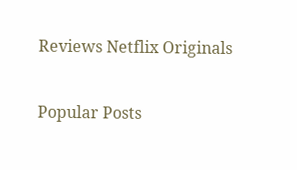Reviews Netflix Originals


Popular Posts